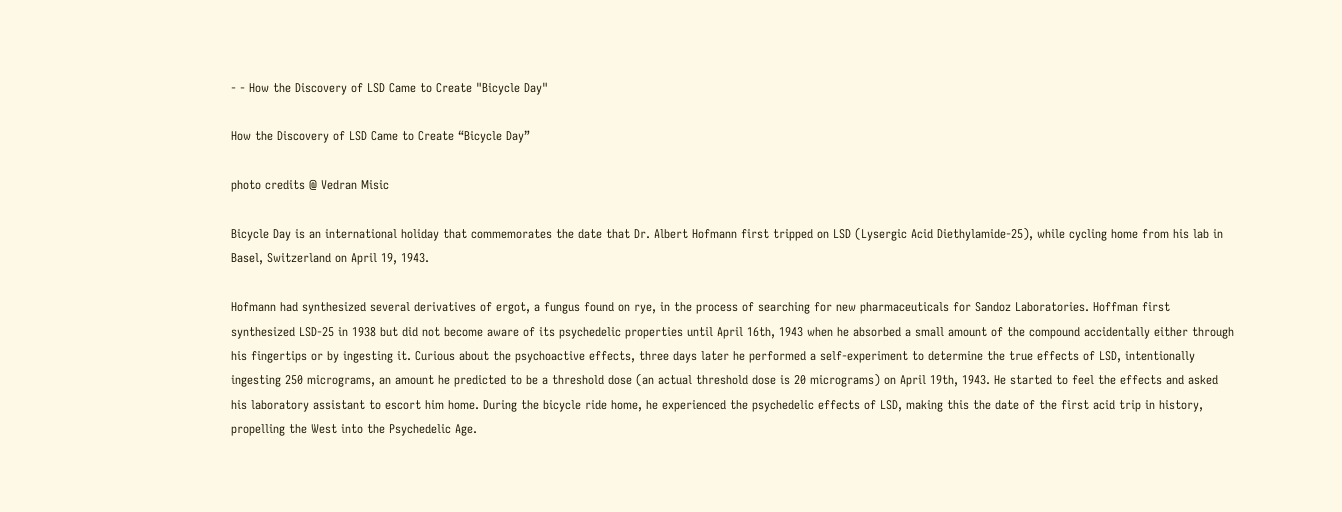- - How the Discovery of LSD Came to Create "Bicycle Day"

How the Discovery of LSD Came to Create “Bicycle Day”

photo credits @ Vedran Misic

Bicycle Day is an international holiday that commemorates the date that Dr. Albert Hofmann first tripped on LSD (Lysergic Acid Diethylamide-25), while cycling home from his lab in Basel, Switzerland on April 19, 1943.

Hofmann had synthesized several derivatives of ergot, a fungus found on rye, in the process of searching for new pharmaceuticals for Sandoz Laboratories. Hoffman first synthesized LSD-25 in 1938 but did not become aware of its psychedelic properties until April 16th, 1943 when he absorbed a small amount of the compound accidentally either through his fingertips or by ingesting it. Curious about the psychoactive effects, three days later he performed a self-experiment to determine the true effects of LSD, intentionally ingesting 250 micrograms, an amount he predicted to be a threshold dose (an actual threshold dose is 20 micrograms) on April 19th, 1943. He started to feel the effects and asked his laboratory assistant to escort him home. During the bicycle ride home, he experienced the psychedelic effects of LSD, making this the date of the first acid trip in history, propelling the West into the Psychedelic Age.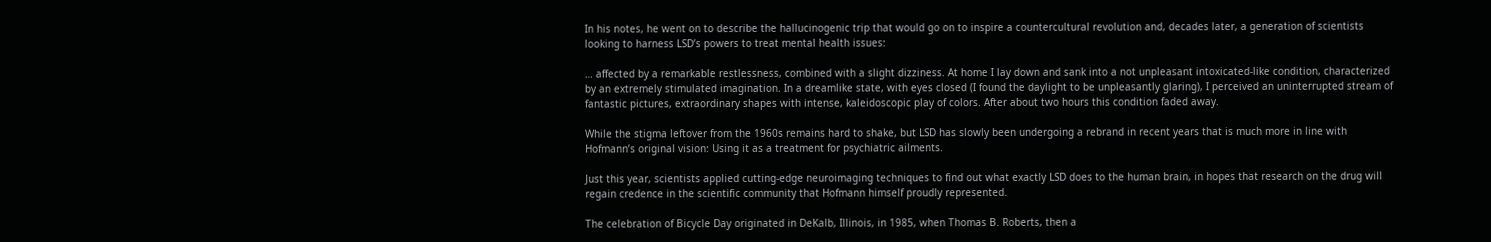In his notes, he went on to describe the hallucinogenic trip that would go on to inspire a countercultural revolution and, decades later, a generation of scientists looking to harness LSD’s powers to treat mental health issues:

… affected by a remarkable restlessness, combined with a slight dizziness. At home I lay down and sank into a not unpleasant intoxicated-like condition, characterized by an extremely stimulated imagination. In a dreamlike state, with eyes closed (I found the daylight to be unpleasantly glaring), I perceived an uninterrupted stream of fantastic pictures, extraordinary shapes with intense, kaleidoscopic play of colors. After about two hours this condition faded away.

While the stigma leftover from the 1960s remains hard to shake, but LSD has slowly been undergoing a rebrand in recent years that is much more in line with Hofmann’s original vision: Using it as a treatment for psychiatric ailments.

Just this year, scientists applied cutting-edge neuroimaging techniques to find out what exactly LSD does to the human brain, in hopes that research on the drug will regain credence in the scientific community that Hofmann himself proudly represented.

The celebration of Bicycle Day originated in DeKalb, Illinois, in 1985, when Thomas B. Roberts, then a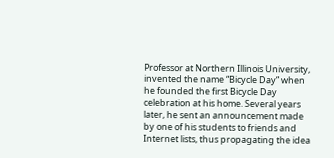Professor at Northern Illinois University, invented the name “Bicycle Day” when he founded the first Bicycle Day celebration at his home. Several years later, he sent an announcement made by one of his students to friends and Internet lists, thus propagating the idea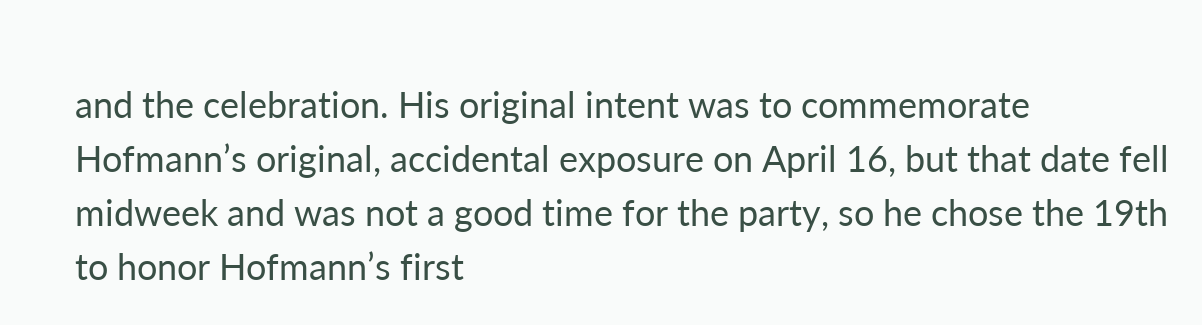and the celebration. His original intent was to commemorate Hofmann’s original, accidental exposure on April 16, but that date fell midweek and was not a good time for the party, so he chose the 19th to honor Hofmann’s first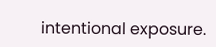intentional exposure.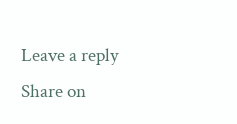Leave a reply
Share on